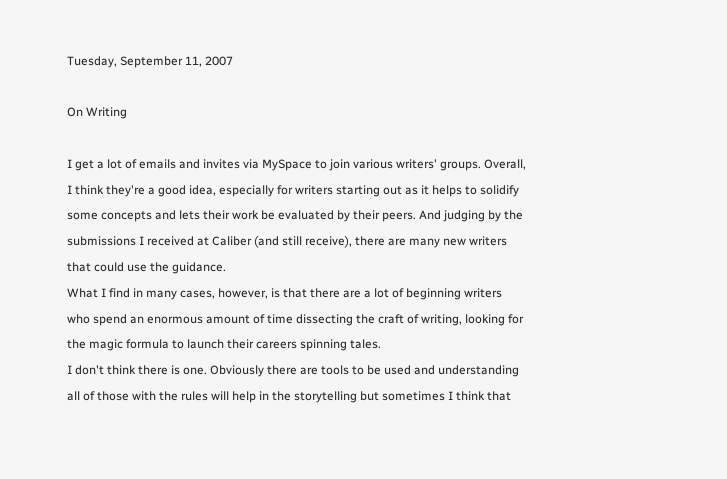Tuesday, September 11, 2007

On Writing

I get a lot of emails and invites via MySpace to join various writers' groups. Overall, I think they're a good idea, especially for writers starting out as it helps to solidify some concepts and lets their work be evaluated by their peers. And judging by the submissions I received at Caliber (and still receive), there are many new writers that could use the guidance.
What I find in many cases, however, is that there are a lot of beginning writers who spend an enormous amount of time dissecting the craft of writing, looking for the magic formula to launch their careers spinning tales.
I don't think there is one. Obviously there are tools to be used and understanding all of those with the rules will help in the storytelling but sometimes I think that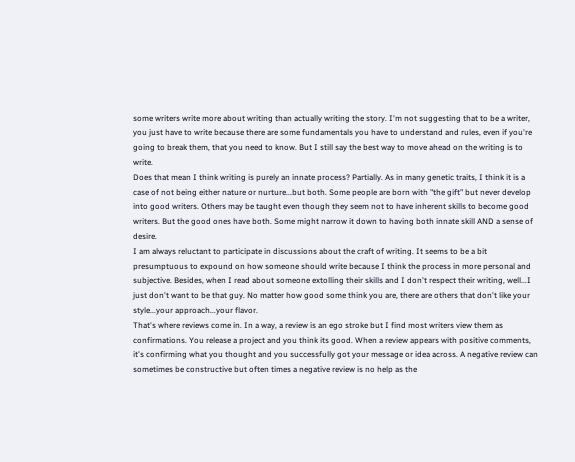some writers write more about writing than actually writing the story. I'm not suggesting that to be a writer, you just have to write because there are some fundamentals you have to understand and rules, even if you're going to break them, that you need to know. But I still say the best way to move ahead on the writing is to write.
Does that mean I think writing is purely an innate process? Partially. As in many genetic traits, I think it is a case of not being either nature or nurture...but both. Some people are born with "the gift" but never develop into good writers. Others may be taught even though they seem not to have inherent skills to become good writers. But the good ones have both. Some might narrow it down to having both innate skill AND a sense of desire.
I am always reluctant to participate in discussions about the craft of writing. It seems to be a bit presumptuous to expound on how someone should write because I think the process in more personal and subjective. Besides, when I read about someone extolling their skills and I don't respect their writing, well...I just don't want to be that guy. No matter how good some think you are, there are others that don't like your style...your approach...your flavor.
That's where reviews come in. In a way, a review is an ego stroke but I find most writers view them as confirmations. You release a project and you think its good. When a review appears with positive comments, it's confirming what you thought and you successfully got your message or idea across. A negative review can sometimes be constructive but often times a negative review is no help as the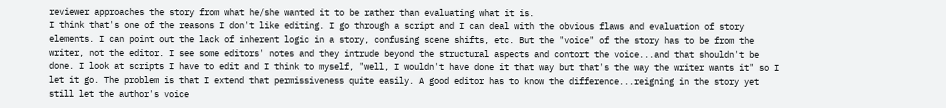reviewer approaches the story from what he/she wanted it to be rather than evaluating what it is.
I think that's one of the reasons I don't like editing. I go through a script and I can deal with the obvious flaws and evaluation of story elements. I can point out the lack of inherent logic in a story, confusing scene shifts, etc. But the "voice" of the story has to be from the writer, not the editor. I see some editors' notes and they intrude beyond the structural aspects and contort the voice...and that shouldn't be done. I look at scripts I have to edit and I think to myself, "well, I wouldn't have done it that way but that's the way the writer wants it" so I let it go. The problem is that I extend that permissiveness quite easily. A good editor has to know the difference...reigning in the story yet still let the author's voice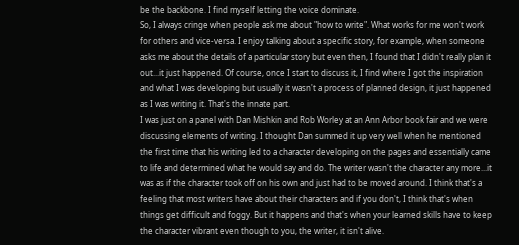be the backbone. I find myself letting the voice dominate.
So, I always cringe when people ask me about "how to write". What works for me won't work for others and vice-versa. I enjoy talking about a specific story, for example, when someone asks me about the details of a particular story but even then, I found that I didn't really plan it out...it just happened. Of course, once I start to discuss it, I find where I got the inspiration and what I was developing but usually it wasn't a process of planned design, it just happened as I was writing it. That's the innate part.
I was just on a panel with Dan Mishkin and Rob Worley at an Ann Arbor book fair and we were discussing elements of writing. I thought Dan summed it up very well when he mentioned the first time that his writing led to a character developing on the pages and essentially came to life and determined what he would say and do. The writer wasn't the character any more...it was as if the character took off on his own and just had to be moved around. I think that's a feeling that most writers have about their characters and if you don't, I think that's when things get difficult and foggy. But it happens and that's when your learned skills have to keep the character vibrant even though to you, the writer, it isn't alive.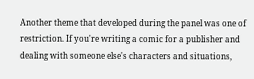Another theme that developed during the panel was one of restriction. If you're writing a comic for a publisher and dealing with someone else's characters and situations,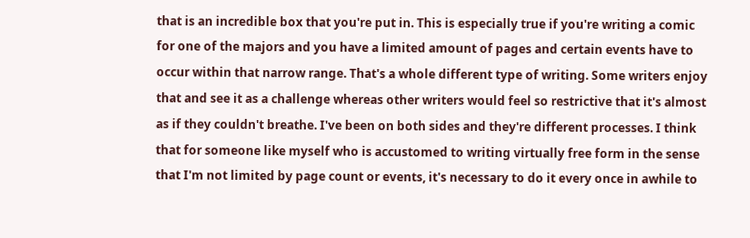that is an incredible box that you're put in. This is especially true if you're writing a comic for one of the majors and you have a limited amount of pages and certain events have to occur within that narrow range. That's a whole different type of writing. Some writers enjoy that and see it as a challenge whereas other writers would feel so restrictive that it's almost as if they couldn't breathe. I've been on both sides and they're different processes. I think that for someone like myself who is accustomed to writing virtually free form in the sense that I'm not limited by page count or events, it's necessary to do it every once in awhile to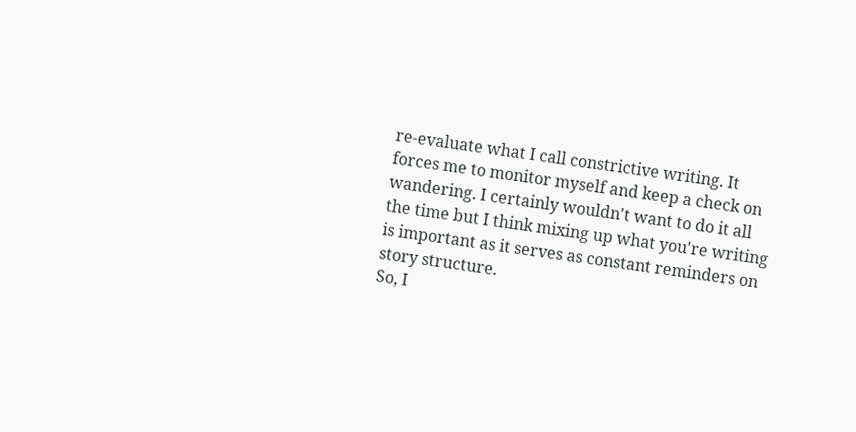re-evaluate what I call constrictive writing. It forces me to monitor myself and keep a check on wandering. I certainly wouldn't want to do it all the time but I think mixing up what you're writing is important as it serves as constant reminders on story structure.
So, I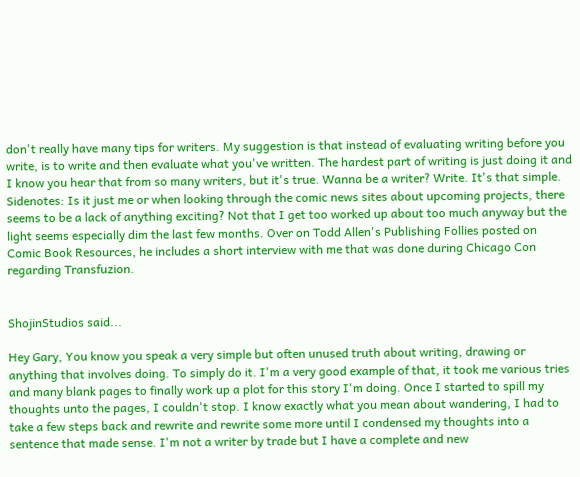don't really have many tips for writers. My suggestion is that instead of evaluating writing before you write, is to write and then evaluate what you've written. The hardest part of writing is just doing it and I know you hear that from so many writers, but it's true. Wanna be a writer? Write. It's that simple. Sidenotes: Is it just me or when looking through the comic news sites about upcoming projects, there seems to be a lack of anything exciting? Not that I get too worked up about too much anyway but the light seems especially dim the last few months. Over on Todd Allen's Publishing Follies posted on Comic Book Resources, he includes a short interview with me that was done during Chicago Con regarding Transfuzion.


ShojinStudios said...

Hey Gary, You know you speak a very simple but often unused truth about writing, drawing or anything that involves doing. To simply do it. I'm a very good example of that, it took me various tries and many blank pages to finally work up a plot for this story I'm doing. Once I started to spill my thoughts unto the pages, I couldn't stop. I know exactly what you mean about wandering, I had to take a few steps back and rewrite and rewrite some more until I condensed my thoughts into a sentence that made sense. I'm not a writer by trade but I have a complete and new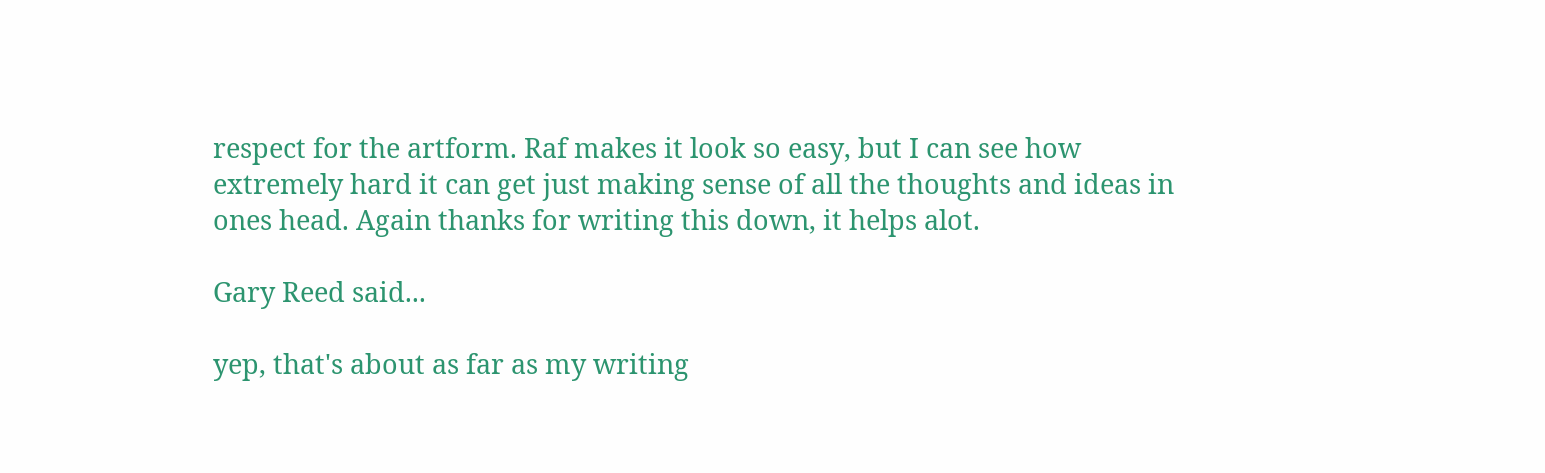respect for the artform. Raf makes it look so easy, but I can see how extremely hard it can get just making sense of all the thoughts and ideas in ones head. Again thanks for writing this down, it helps alot.

Gary Reed said...

yep, that's about as far as my writing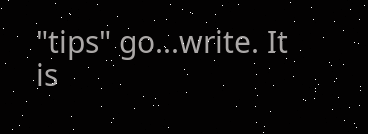"tips" go...write. It is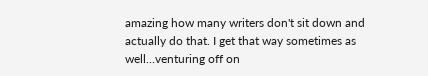amazing how many writers don't sit down and actually do that. I get that way sometimes as well...venturing off on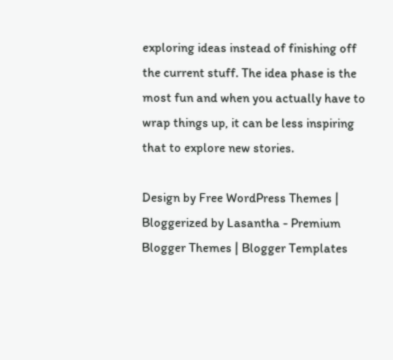exploring ideas instead of finishing off the current stuff. The idea phase is the most fun and when you actually have to wrap things up, it can be less inspiring that to explore new stories.

Design by Free WordPress Themes | Bloggerized by Lasantha - Premium Blogger Themes | Blogger Templates